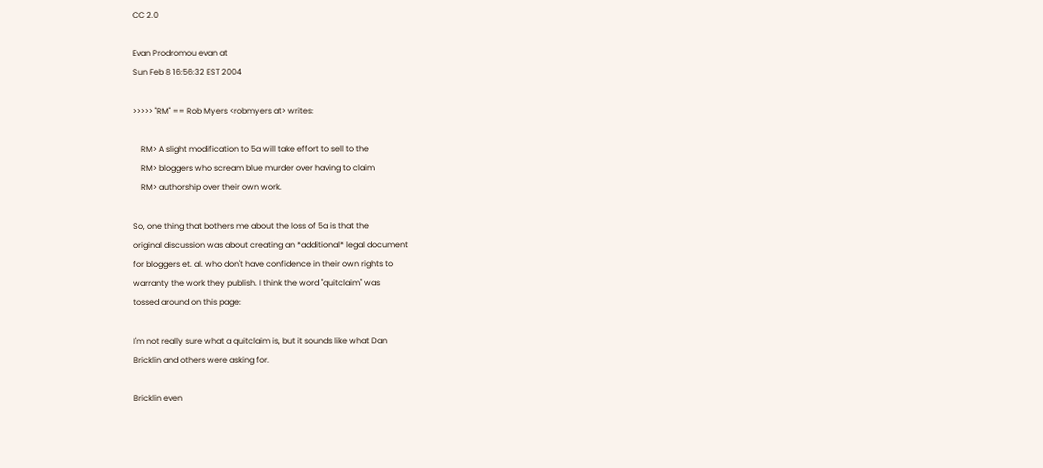CC 2.0

Evan Prodromou evan at
Sun Feb 8 16:56:32 EST 2004

>>>>> "RM" == Rob Myers <robmyers at> writes:

    RM> A slight modification to 5a will take effort to sell to the
    RM> bloggers who scream blue murder over having to claim
    RM> authorship over their own work.

So, one thing that bothers me about the loss of 5a is that the
original discussion was about creating an *additional* legal document
for bloggers et. al. who don't have confidence in their own rights to
warranty the work they publish. I think the word "quitclaim" was
tossed around on this page:

I'm not really sure what a quitclaim is, but it sounds like what Dan
Bricklin and others were asking for.

Bricklin even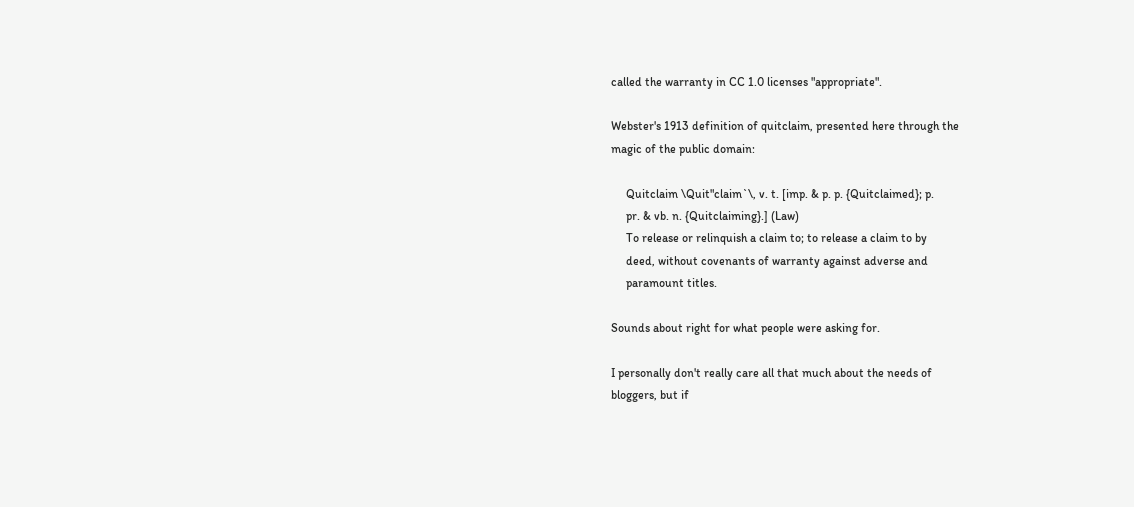called the warranty in CC 1.0 licenses "appropriate".

Webster's 1913 definition of quitclaim, presented here through the
magic of the public domain:

     Quitclaim \Quit"claim`\, v. t. [imp. & p. p. {Quitclaimed}; p.
     pr. & vb. n. {Quitclaiming}.] (Law)
     To release or relinquish a claim to; to release a claim to by
     deed, without covenants of warranty against adverse and
     paramount titles.

Sounds about right for what people were asking for.

I personally don't really care all that much about the needs of
bloggers, but if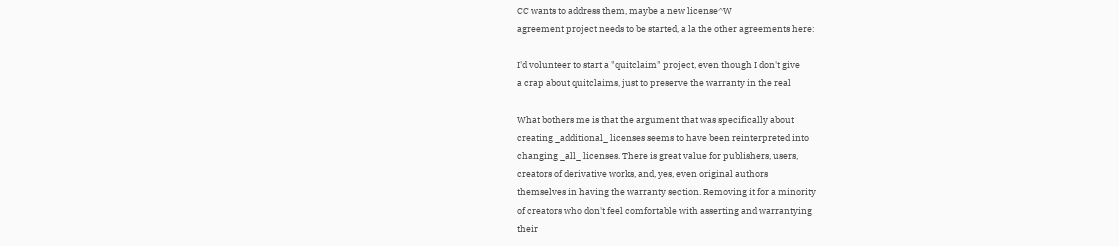CC wants to address them, maybe a new license^W
agreement project needs to be started, a la the other agreements here:

I'd volunteer to start a "quitclaim" project, even though I don't give
a crap about quitclaims, just to preserve the warranty in the real

What bothers me is that the argument that was specifically about
creating _additional_ licenses seems to have been reinterpreted into
changing _all_ licenses. There is great value for publishers, users,
creators of derivative works, and, yes, even original authors
themselves in having the warranty section. Removing it for a minority
of creators who don't feel comfortable with asserting and warrantying
their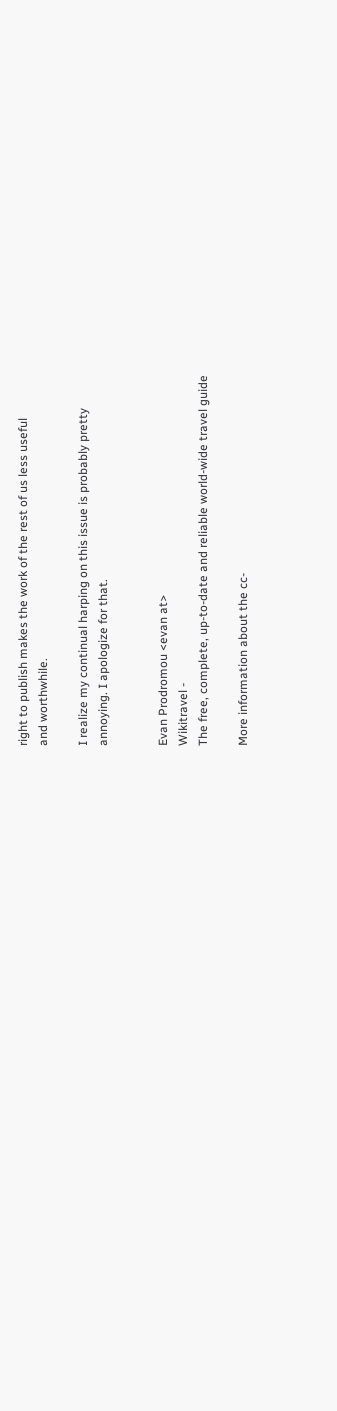right to publish makes the work of the rest of us less useful
and worthwhile.

I realize my continual harping on this issue is probably pretty
annoying. I apologize for that.


Evan Prodromou <evan at>
Wikitravel -
The free, complete, up-to-date and reliable world-wide travel guide

More information about the cc-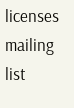licenses mailing list